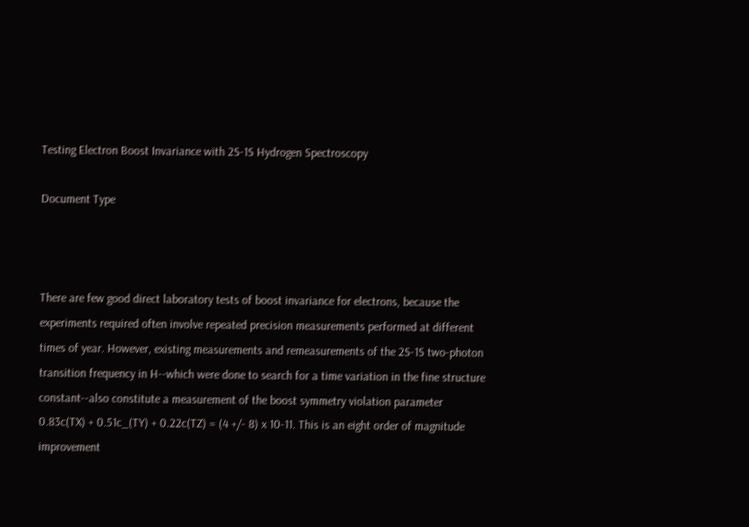Testing Electron Boost Invariance with 2S-1S Hydrogen Spectroscopy

Document Type



There are few good direct laboratory tests of boost invariance for electrons, because the experiments required often involve repeated precision measurements performed at different times of year. However, existing measurements and remeasurements of the 2S-1S two-photon transition frequency in H--which were done to search for a time variation in the fine structure constant--also constitute a measurement of the boost symmetry violation parameter 0.83c(TX) + 0.51c_(TY) + 0.22c(TZ) = (4 +/- 8) x 10-11. This is an eight order of magnitude improvement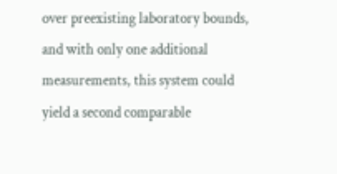over preexisting laboratory bounds, and with only one additional measurements, this system could yield a second comparable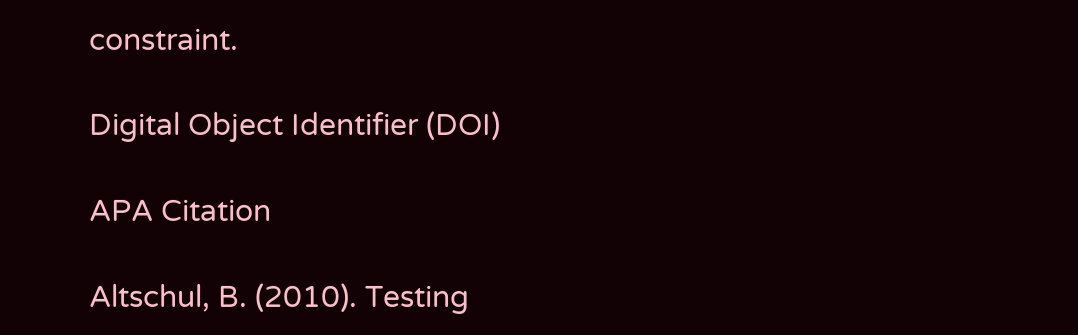constraint.

Digital Object Identifier (DOI)

APA Citation

Altschul, B. (2010). Testing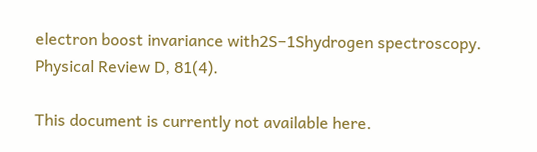electron boost invariance with2S−1Shydrogen spectroscopy. Physical Review D, 81(4).

This document is currently not available here.